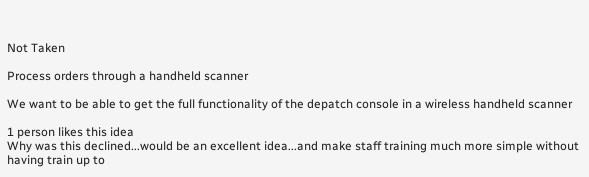Not Taken

Process orders through a handheld scanner

We want to be able to get the full functionality of the depatch console in a wireless handheld scanner

1 person likes this idea
Why was this declined...would be an excellent idea...and make staff training much more simple without having train up to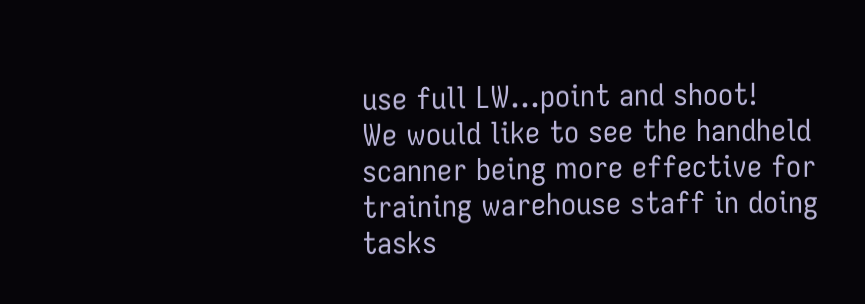use full LW...point and shoot!
We would like to see the handheld scanner being more effective for training warehouse staff in doing tasks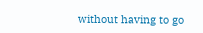without having to go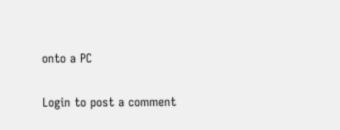onto a PC

Login to post a comment